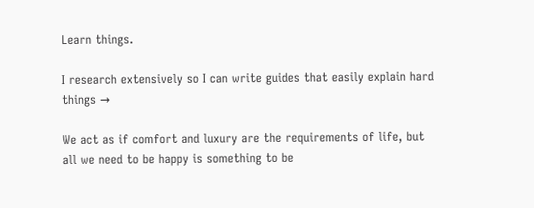Learn things.

I research extensively so I can write guides that easily explain hard things →

We act as if comfort and luxury are the requirements of life, but all we need to be happy is something to be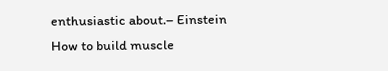enthusiastic about.– Einstein
How to build muscle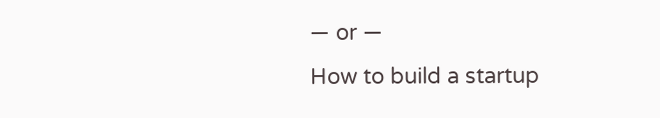— or —
How to build a startup